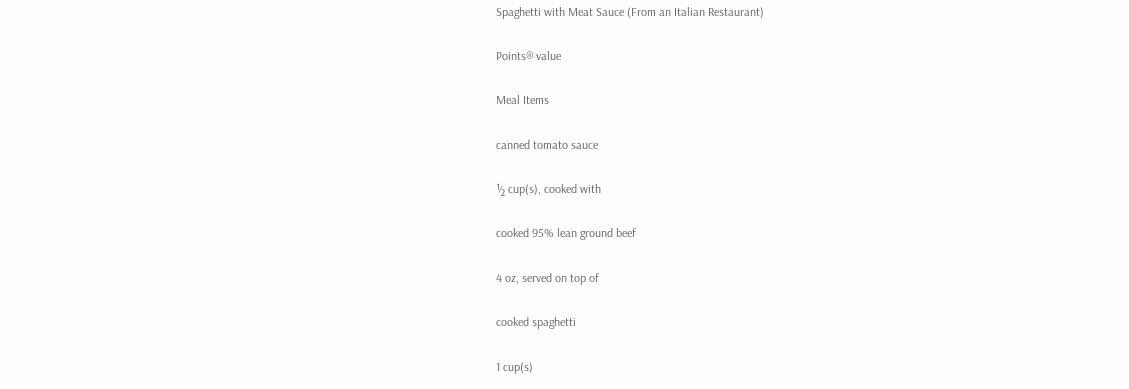Spaghetti with Meat Sauce (From an Italian Restaurant)

Points® value

Meal Items

canned tomato sauce

½ cup(s), cooked with

cooked 95% lean ground beef

4 oz, served on top of

cooked spaghetti

1 cup(s)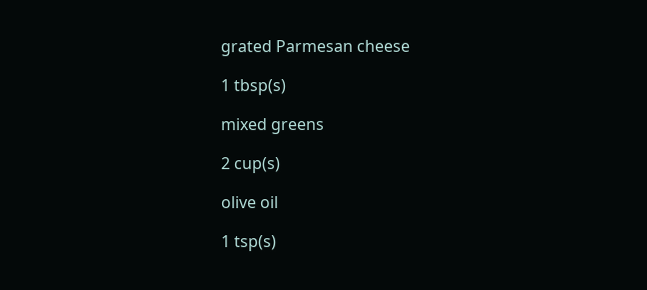grated Parmesan cheese

1 tbsp(s)

mixed greens

2 cup(s)

olive oil

1 tsp(s)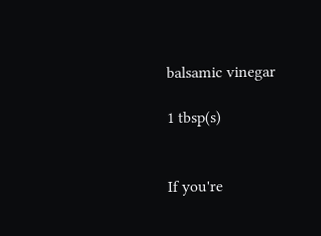balsamic vinegar

1 tbsp(s)


If you're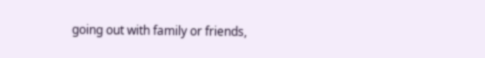going out with family or friends,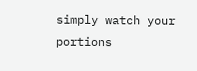simply watch your portions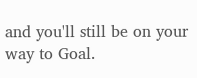and you'll still be on your way to Goal.